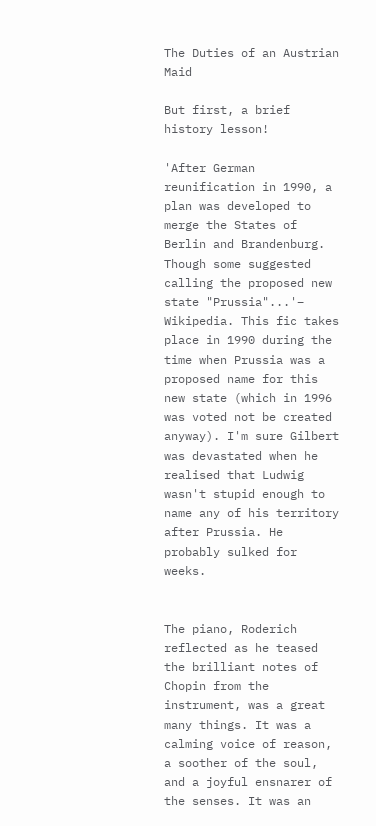The Duties of an Austrian Maid

But first, a brief history lesson!

'After German reunification in 1990, a plan was developed to merge the States of Berlin and Brandenburg. Though some suggested calling the proposed new state "Prussia"...'– Wikipedia. This fic takes place in 1990 during the time when Prussia was a proposed name for this new state (which in 1996 was voted not be created anyway). I'm sure Gilbert was devastated when he realised that Ludwig wasn't stupid enough to name any of his territory after Prussia. He probably sulked for weeks.


The piano, Roderich reflected as he teased the brilliant notes of Chopin from the instrument, was a great many things. It was a calming voice of reason, a soother of the soul, and a joyful ensnarer of the senses. It was an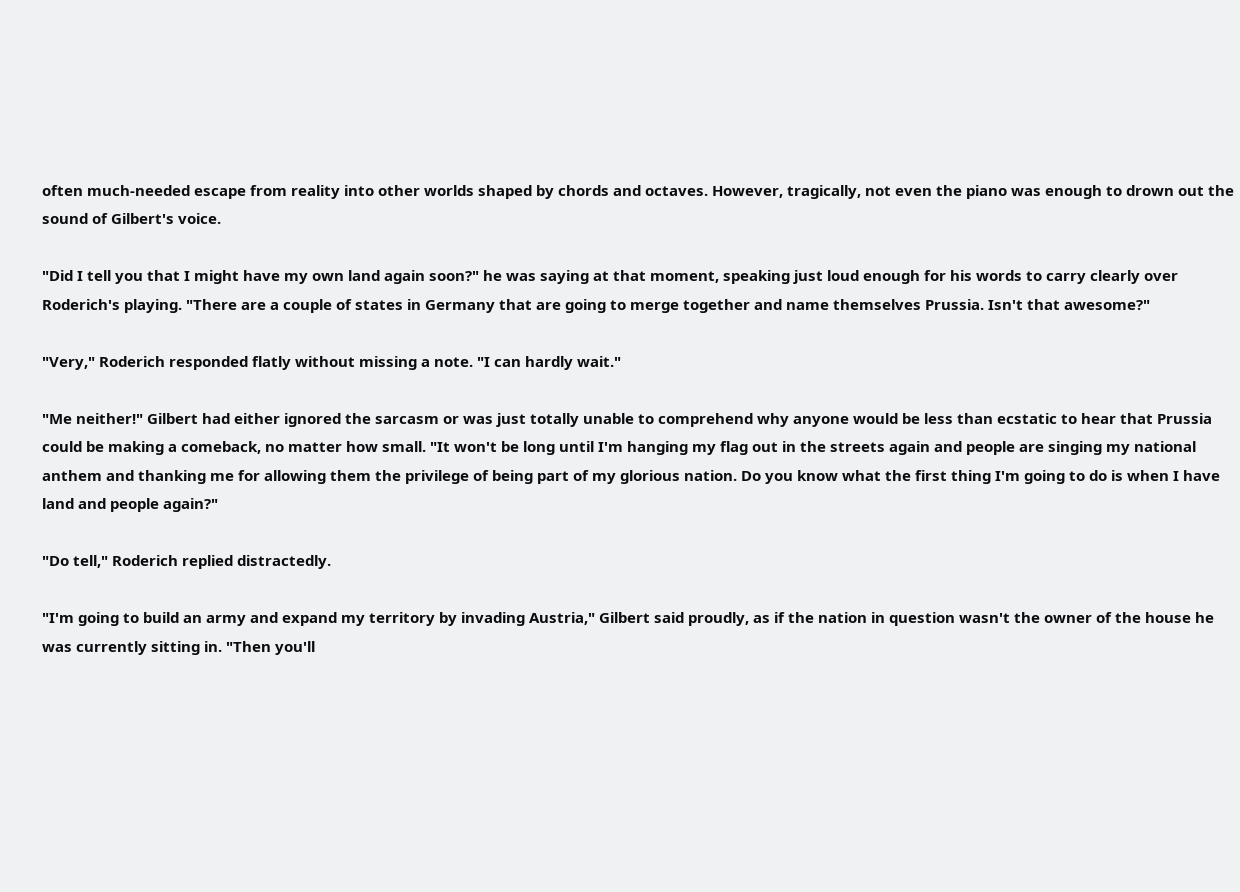often much-needed escape from reality into other worlds shaped by chords and octaves. However, tragically, not even the piano was enough to drown out the sound of Gilbert's voice.

"Did I tell you that I might have my own land again soon?" he was saying at that moment, speaking just loud enough for his words to carry clearly over Roderich's playing. "There are a couple of states in Germany that are going to merge together and name themselves Prussia. Isn't that awesome?"

"Very," Roderich responded flatly without missing a note. "I can hardly wait."

"Me neither!" Gilbert had either ignored the sarcasm or was just totally unable to comprehend why anyone would be less than ecstatic to hear that Prussia could be making a comeback, no matter how small. "It won't be long until I'm hanging my flag out in the streets again and people are singing my national anthem and thanking me for allowing them the privilege of being part of my glorious nation. Do you know what the first thing I'm going to do is when I have land and people again?"

"Do tell," Roderich replied distractedly.

"I'm going to build an army and expand my territory by invading Austria," Gilbert said proudly, as if the nation in question wasn't the owner of the house he was currently sitting in. "Then you'll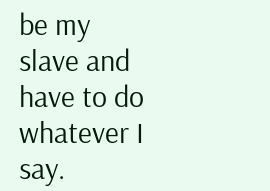be my slave and have to do whatever I say.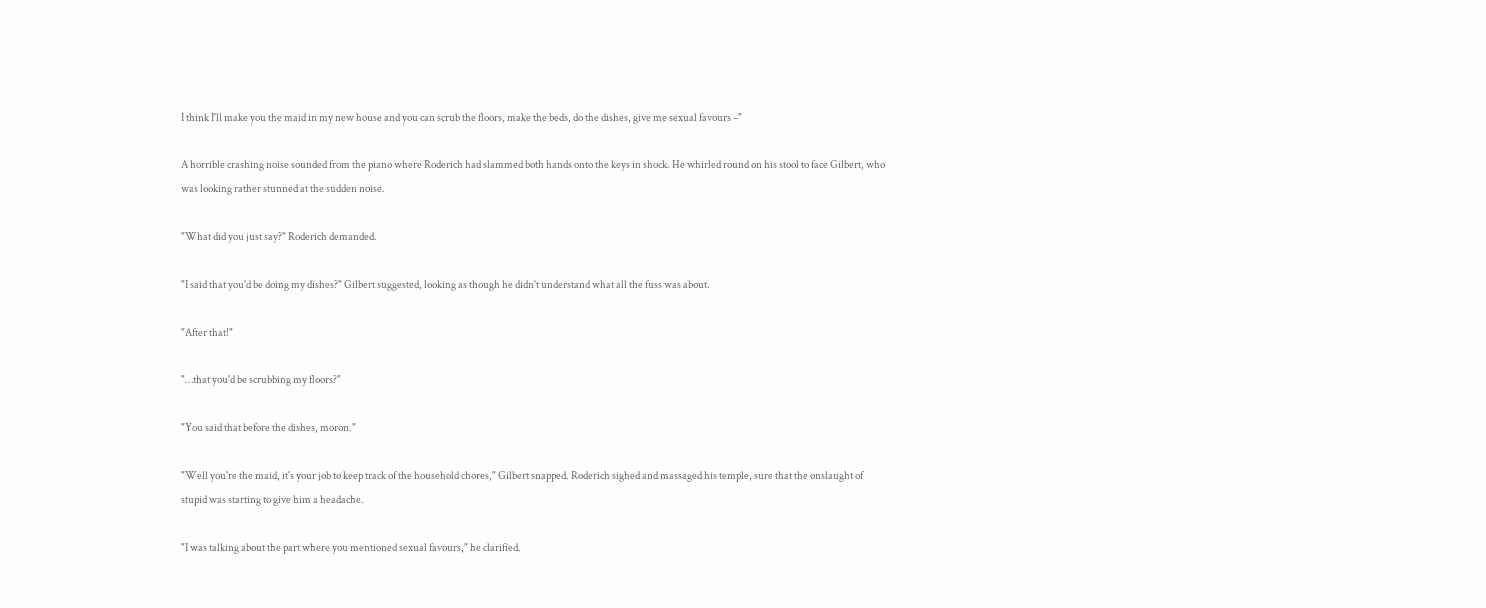I think I'll make you the maid in my new house and you can scrub the floors, make the beds, do the dishes, give me sexual favours –"

A horrible crashing noise sounded from the piano where Roderich had slammed both hands onto the keys in shock. He whirled round on his stool to face Gilbert, who was looking rather stunned at the sudden noise.

"What did you just say?" Roderich demanded.

"I said that you'd be doing my dishes?" Gilbert suggested, looking as though he didn't understand what all the fuss was about.

"After that!"

"…that you'd be scrubbing my floors?"

"You said that before the dishes, moron."

"Well you're the maid, it's your job to keep track of the household chores," Gilbert snapped. Roderich sighed and massaged his temple, sure that the onslaught of stupid was starting to give him a headache.

"I was talking about the part where you mentioned sexual favours," he clarified.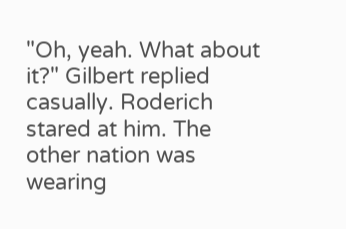"Oh, yeah. What about it?" Gilbert replied casually. Roderich stared at him. The other nation was wearing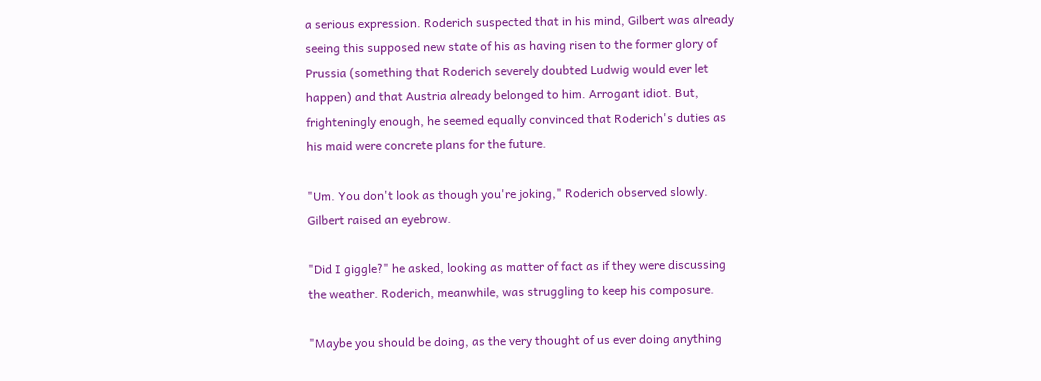a serious expression. Roderich suspected that in his mind, Gilbert was already seeing this supposed new state of his as having risen to the former glory of Prussia (something that Roderich severely doubted Ludwig would ever let happen) and that Austria already belonged to him. Arrogant idiot. But, frighteningly enough, he seemed equally convinced that Roderich's duties as his maid were concrete plans for the future.

"Um. You don't look as though you're joking," Roderich observed slowly. Gilbert raised an eyebrow.

"Did I giggle?" he asked, looking as matter of fact as if they were discussing the weather. Roderich, meanwhile, was struggling to keep his composure.

"Maybe you should be doing, as the very thought of us ever doing anything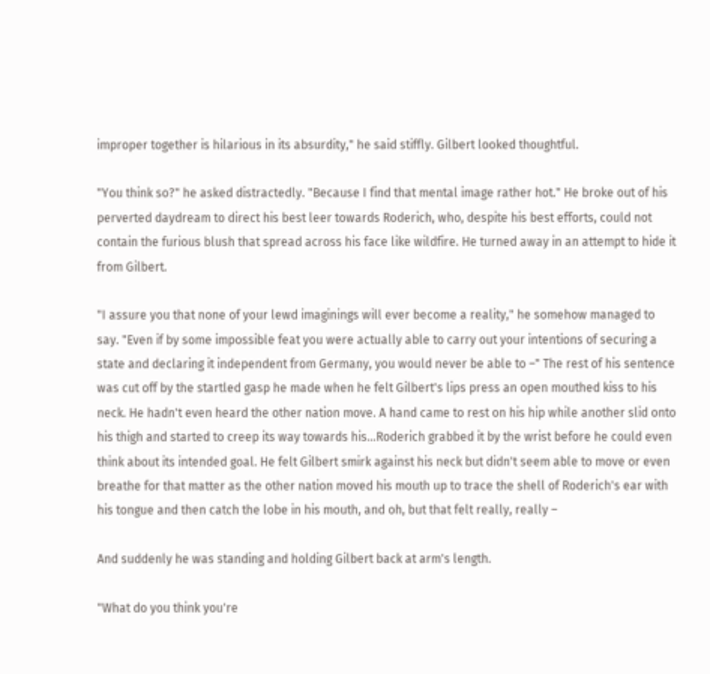improper together is hilarious in its absurdity," he said stiffly. Gilbert looked thoughtful.

"You think so?" he asked distractedly. "Because I find that mental image rather hot." He broke out of his perverted daydream to direct his best leer towards Roderich, who, despite his best efforts, could not contain the furious blush that spread across his face like wildfire. He turned away in an attempt to hide it from Gilbert.

"I assure you that none of your lewd imaginings will ever become a reality," he somehow managed to say. "Even if by some impossible feat you were actually able to carry out your intentions of securing a state and declaring it independent from Germany, you would never be able to –" The rest of his sentence was cut off by the startled gasp he made when he felt Gilbert's lips press an open mouthed kiss to his neck. He hadn't even heard the other nation move. A hand came to rest on his hip while another slid onto his thigh and started to creep its way towards his…Roderich grabbed it by the wrist before he could even think about its intended goal. He felt Gilbert smirk against his neck but didn't seem able to move or even breathe for that matter as the other nation moved his mouth up to trace the shell of Roderich's ear with his tongue and then catch the lobe in his mouth, and oh, but that felt really, really –

And suddenly he was standing and holding Gilbert back at arm's length.

"What do you think you're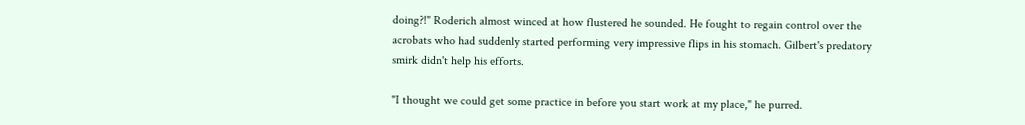doing?!" Roderich almost winced at how flustered he sounded. He fought to regain control over the acrobats who had suddenly started performing very impressive flips in his stomach. Gilbert's predatory smirk didn't help his efforts.

"I thought we could get some practice in before you start work at my place," he purred.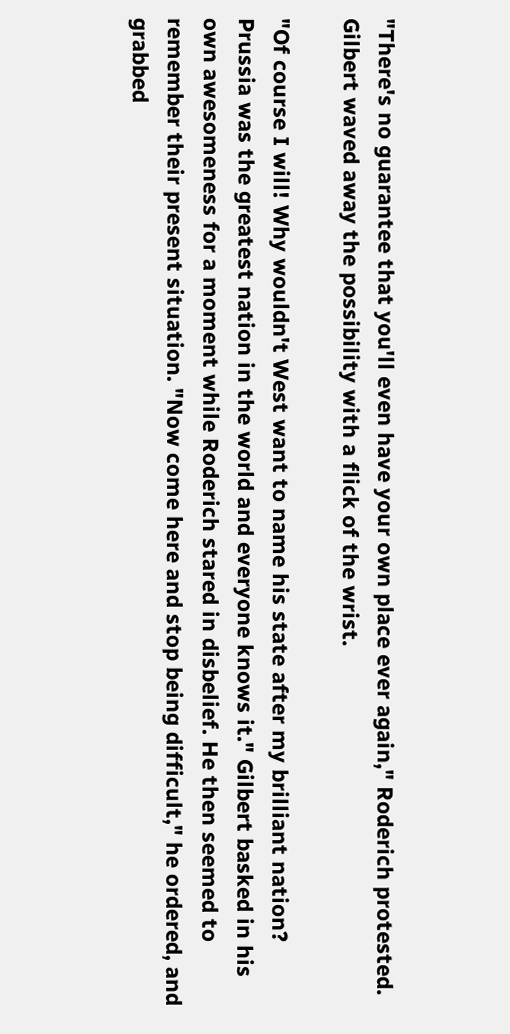"There's no guarantee that you'll even have your own place ever again," Roderich protested. Gilbert waved away the possibility with a flick of the wrist.

"Of course I will! Why wouldn't West want to name his state after my brilliant nation? Prussia was the greatest nation in the world and everyone knows it." Gilbert basked in his own awesomeness for a moment while Roderich stared in disbelief. He then seemed to remember their present situation. "Now come here and stop being difficult," he ordered, and grabbed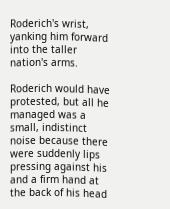Roderich's wrist, yanking him forward into the taller nation's arms.

Roderich would have protested, but all he managed was a small, indistinct noise because there were suddenly lips pressing against his and a firm hand at the back of his head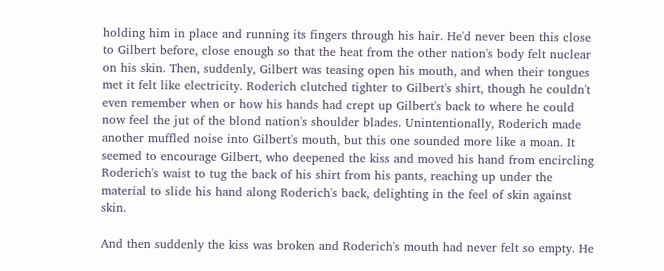holding him in place and running its fingers through his hair. He'd never been this close to Gilbert before, close enough so that the heat from the other nation's body felt nuclear on his skin. Then, suddenly, Gilbert was teasing open his mouth, and when their tongues met it felt like electricity. Roderich clutched tighter to Gilbert's shirt, though he couldn't even remember when or how his hands had crept up Gilbert's back to where he could now feel the jut of the blond nation's shoulder blades. Unintentionally, Roderich made another muffled noise into Gilbert's mouth, but this one sounded more like a moan. It seemed to encourage Gilbert, who deepened the kiss and moved his hand from encircling Roderich's waist to tug the back of his shirt from his pants, reaching up under the material to slide his hand along Roderich's back, delighting in the feel of skin against skin.

And then suddenly the kiss was broken and Roderich's mouth had never felt so empty. He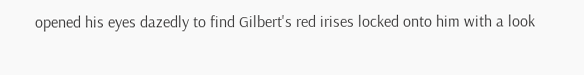opened his eyes dazedly to find Gilbert's red irises locked onto him with a look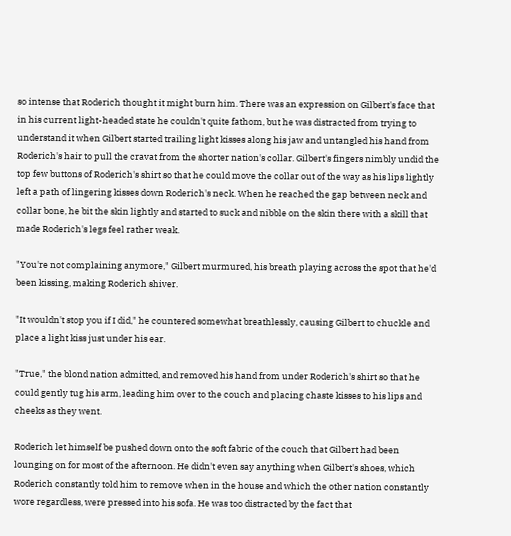so intense that Roderich thought it might burn him. There was an expression on Gilbert's face that in his current light-headed state he couldn't quite fathom, but he was distracted from trying to understand it when Gilbert started trailing light kisses along his jaw and untangled his hand from Roderich's hair to pull the cravat from the shorter nation's collar. Gilbert's fingers nimbly undid the top few buttons of Roderich's shirt so that he could move the collar out of the way as his lips lightly left a path of lingering kisses down Roderich's neck. When he reached the gap between neck and collar bone, he bit the skin lightly and started to suck and nibble on the skin there with a skill that made Roderich's legs feel rather weak.

"You're not complaining anymore," Gilbert murmured, his breath playing across the spot that he'd been kissing, making Roderich shiver.

"It wouldn't stop you if I did," he countered somewhat breathlessly, causing Gilbert to chuckle and place a light kiss just under his ear.

"True," the blond nation admitted, and removed his hand from under Roderich's shirt so that he could gently tug his arm, leading him over to the couch and placing chaste kisses to his lips and cheeks as they went.

Roderich let himself be pushed down onto the soft fabric of the couch that Gilbert had been lounging on for most of the afternoon. He didn't even say anything when Gilbert's shoes, which Roderich constantly told him to remove when in the house and which the other nation constantly wore regardless, were pressed into his sofa. He was too distracted by the fact that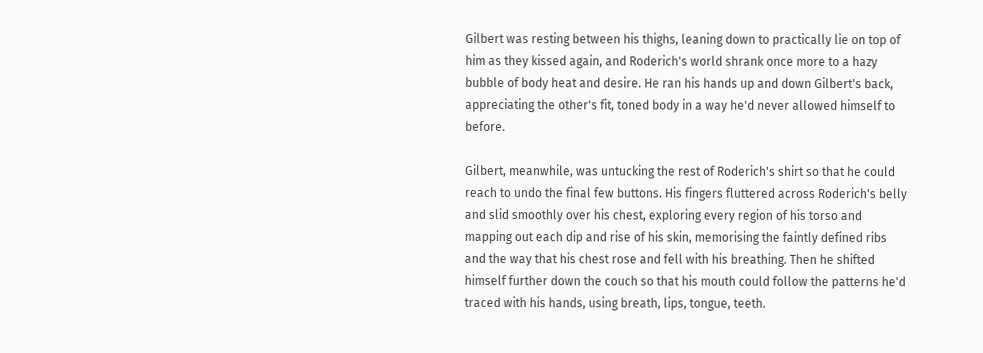Gilbert was resting between his thighs, leaning down to practically lie on top of him as they kissed again, and Roderich's world shrank once more to a hazy bubble of body heat and desire. He ran his hands up and down Gilbert's back, appreciating the other's fit, toned body in a way he'd never allowed himself to before.

Gilbert, meanwhile, was untucking the rest of Roderich's shirt so that he could reach to undo the final few buttons. His fingers fluttered across Roderich's belly and slid smoothly over his chest, exploring every region of his torso and mapping out each dip and rise of his skin, memorising the faintly defined ribs and the way that his chest rose and fell with his breathing. Then he shifted himself further down the couch so that his mouth could follow the patterns he'd traced with his hands, using breath, lips, tongue, teeth.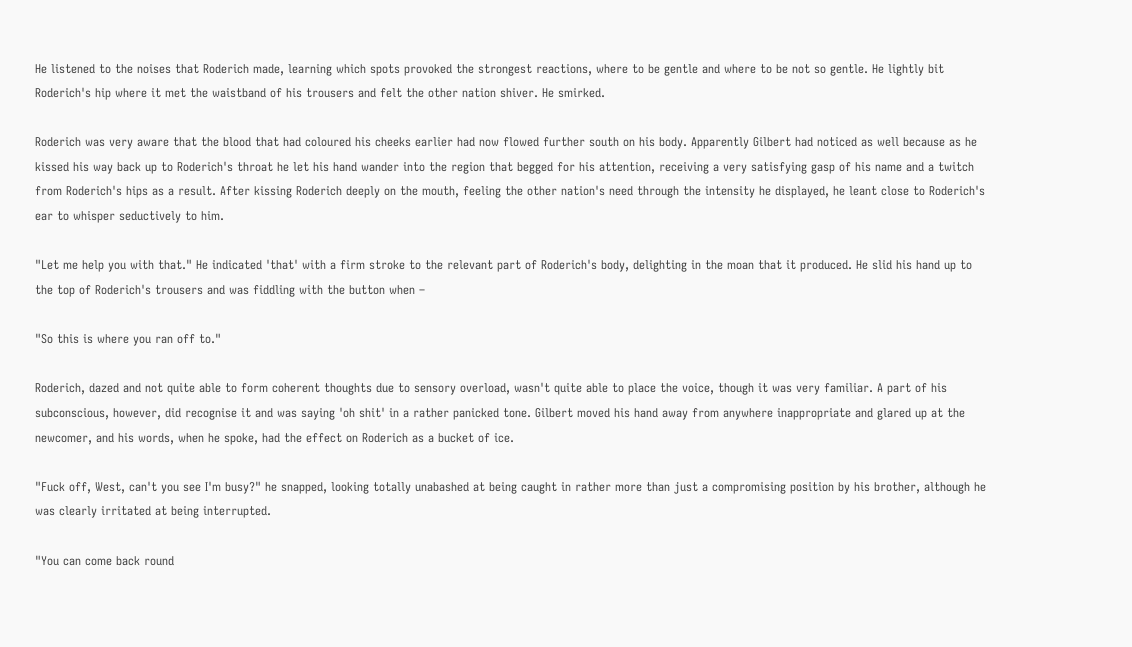He listened to the noises that Roderich made, learning which spots provoked the strongest reactions, where to be gentle and where to be not so gentle. He lightly bit Roderich's hip where it met the waistband of his trousers and felt the other nation shiver. He smirked.

Roderich was very aware that the blood that had coloured his cheeks earlier had now flowed further south on his body. Apparently Gilbert had noticed as well because as he kissed his way back up to Roderich's throat he let his hand wander into the region that begged for his attention, receiving a very satisfying gasp of his name and a twitch from Roderich's hips as a result. After kissing Roderich deeply on the mouth, feeling the other nation's need through the intensity he displayed, he leant close to Roderich's ear to whisper seductively to him.

"Let me help you with that." He indicated 'that' with a firm stroke to the relevant part of Roderich's body, delighting in the moan that it produced. He slid his hand up to the top of Roderich's trousers and was fiddling with the button when –

"So this is where you ran off to."

Roderich, dazed and not quite able to form coherent thoughts due to sensory overload, wasn't quite able to place the voice, though it was very familiar. A part of his subconscious, however, did recognise it and was saying 'oh shit' in a rather panicked tone. Gilbert moved his hand away from anywhere inappropriate and glared up at the newcomer, and his words, when he spoke, had the effect on Roderich as a bucket of ice.

"Fuck off, West, can't you see I'm busy?" he snapped, looking totally unabashed at being caught in rather more than just a compromising position by his brother, although he was clearly irritated at being interrupted.

"You can come back round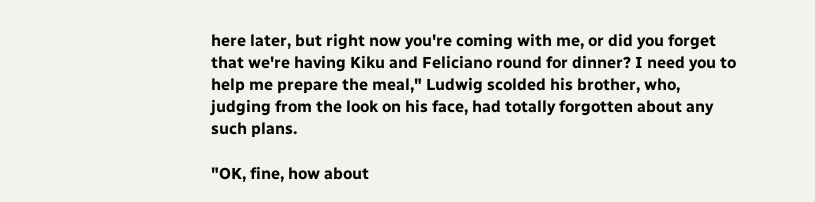here later, but right now you're coming with me, or did you forget that we're having Kiku and Feliciano round for dinner? I need you to help me prepare the meal," Ludwig scolded his brother, who, judging from the look on his face, had totally forgotten about any such plans.

"OK, fine, how about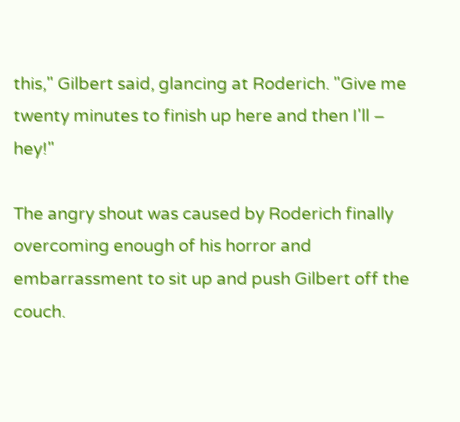this," Gilbert said, glancing at Roderich. "Give me twenty minutes to finish up here and then I'll – hey!"

The angry shout was caused by Roderich finally overcoming enough of his horror and embarrassment to sit up and push Gilbert off the couch.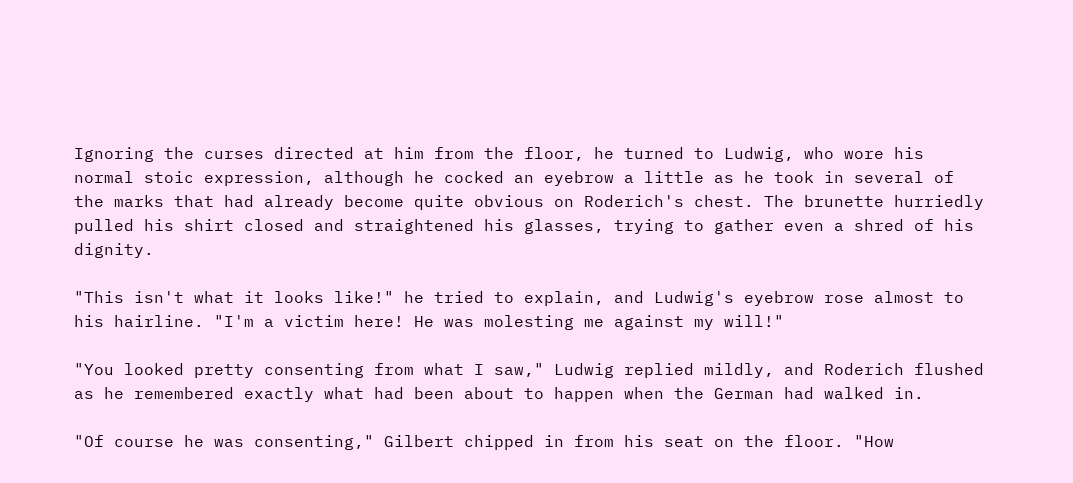Ignoring the curses directed at him from the floor, he turned to Ludwig, who wore his normal stoic expression, although he cocked an eyebrow a little as he took in several of the marks that had already become quite obvious on Roderich's chest. The brunette hurriedly pulled his shirt closed and straightened his glasses, trying to gather even a shred of his dignity.

"This isn't what it looks like!" he tried to explain, and Ludwig's eyebrow rose almost to his hairline. "I'm a victim here! He was molesting me against my will!"

"You looked pretty consenting from what I saw," Ludwig replied mildly, and Roderich flushed as he remembered exactly what had been about to happen when the German had walked in.

"Of course he was consenting," Gilbert chipped in from his seat on the floor. "How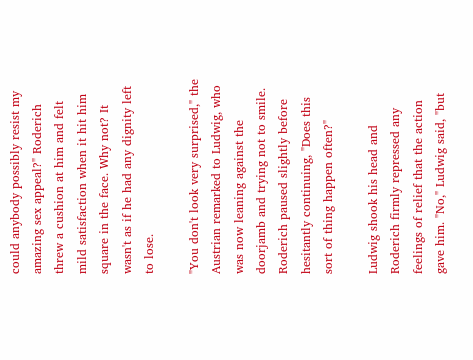could anybody possibly resist my amazing sex appeal?" Roderich threw a cushion at him and felt mild satisfaction when it hit him square in the face. Why not? It wasn't as if he had any dignity left to lose.

"You don't look very surprised," the Austrian remarked to Ludwig, who was now leaning against the doorjamb and trying not to smile. Roderich paused slightly before hesitantly continuing, "Does this sort of thing happen often?"

Ludwig shook his head and Roderich firmly repressed any feelings of relief that the action gave him. "No," Ludwig said, "but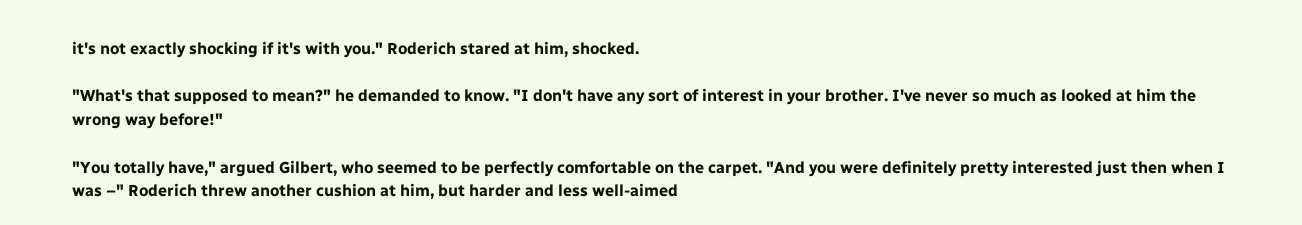it's not exactly shocking if it's with you." Roderich stared at him, shocked.

"What's that supposed to mean?" he demanded to know. "I don't have any sort of interest in your brother. I've never so much as looked at him the wrong way before!"

"You totally have," argued Gilbert, who seemed to be perfectly comfortable on the carpet. "And you were definitely pretty interested just then when I was –" Roderich threw another cushion at him, but harder and less well-aimed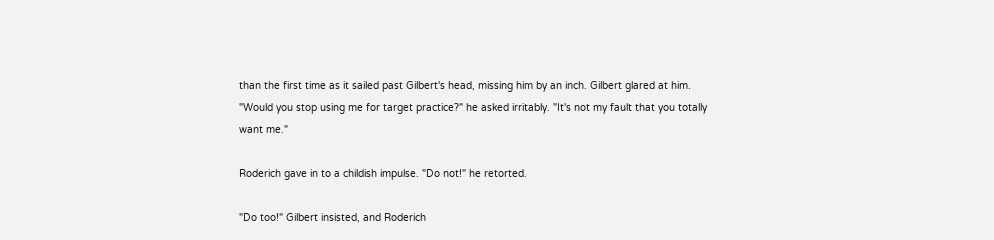than the first time as it sailed past Gilbert's head, missing him by an inch. Gilbert glared at him. "Would you stop using me for target practice?" he asked irritably. "It's not my fault that you totally want me."

Roderich gave in to a childish impulse. "Do not!" he retorted.

"Do too!" Gilbert insisted, and Roderich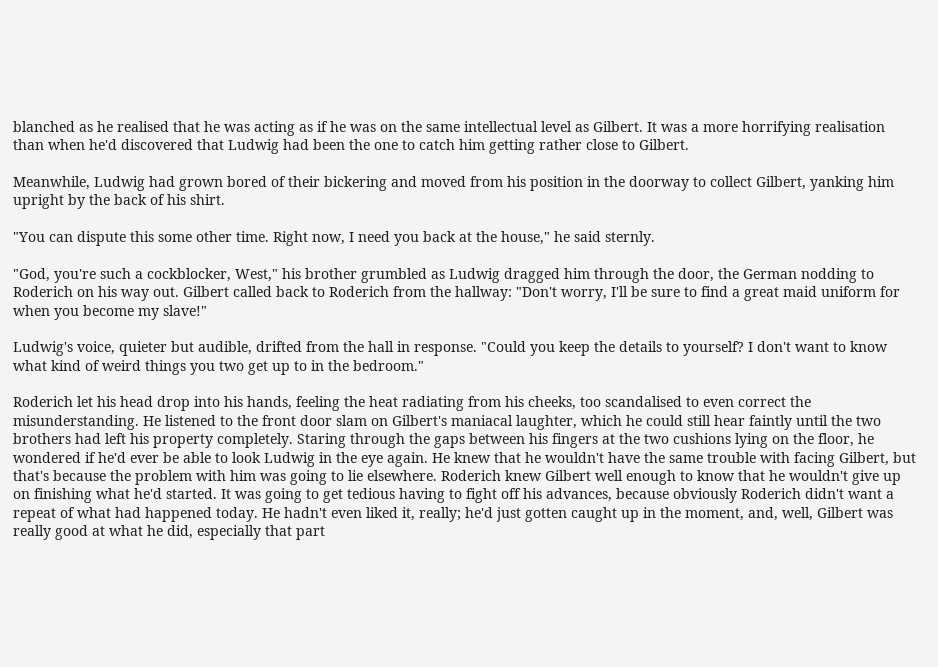blanched as he realised that he was acting as if he was on the same intellectual level as Gilbert. It was a more horrifying realisation than when he'd discovered that Ludwig had been the one to catch him getting rather close to Gilbert.

Meanwhile, Ludwig had grown bored of their bickering and moved from his position in the doorway to collect Gilbert, yanking him upright by the back of his shirt.

"You can dispute this some other time. Right now, I need you back at the house," he said sternly.

"God, you're such a cockblocker, West," his brother grumbled as Ludwig dragged him through the door, the German nodding to Roderich on his way out. Gilbert called back to Roderich from the hallway: "Don't worry, I'll be sure to find a great maid uniform for when you become my slave!"

Ludwig's voice, quieter but audible, drifted from the hall in response. "Could you keep the details to yourself? I don't want to know what kind of weird things you two get up to in the bedroom."

Roderich let his head drop into his hands, feeling the heat radiating from his cheeks, too scandalised to even correct the misunderstanding. He listened to the front door slam on Gilbert's maniacal laughter, which he could still hear faintly until the two brothers had left his property completely. Staring through the gaps between his fingers at the two cushions lying on the floor, he wondered if he'd ever be able to look Ludwig in the eye again. He knew that he wouldn't have the same trouble with facing Gilbert, but that's because the problem with him was going to lie elsewhere. Roderich knew Gilbert well enough to know that he wouldn't give up on finishing what he'd started. It was going to get tedious having to fight off his advances, because obviously Roderich didn't want a repeat of what had happened today. He hadn't even liked it, really; he'd just gotten caught up in the moment, and, well, Gilbert was really good at what he did, especially that part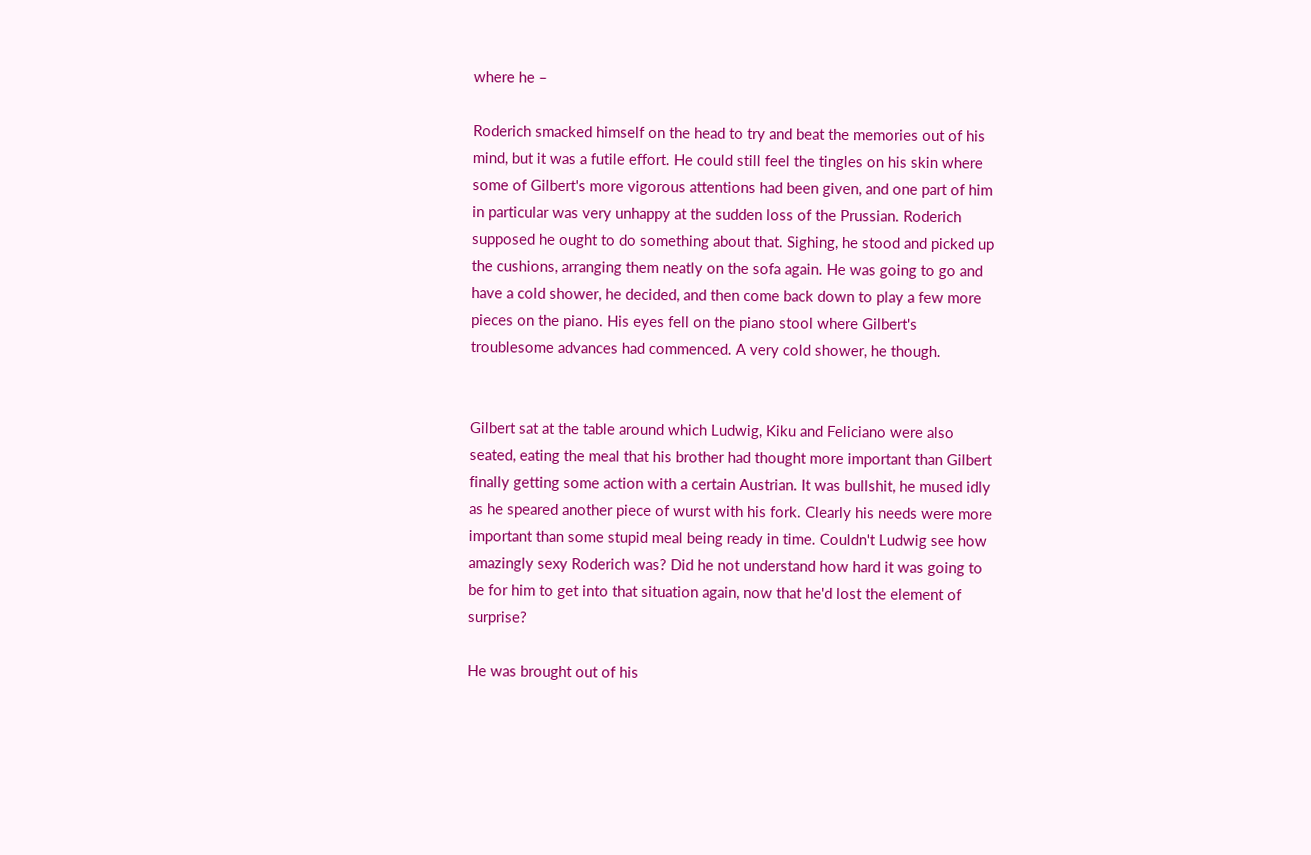where he –

Roderich smacked himself on the head to try and beat the memories out of his mind, but it was a futile effort. He could still feel the tingles on his skin where some of Gilbert's more vigorous attentions had been given, and one part of him in particular was very unhappy at the sudden loss of the Prussian. Roderich supposed he ought to do something about that. Sighing, he stood and picked up the cushions, arranging them neatly on the sofa again. He was going to go and have a cold shower, he decided, and then come back down to play a few more pieces on the piano. His eyes fell on the piano stool where Gilbert's troublesome advances had commenced. A very cold shower, he though.


Gilbert sat at the table around which Ludwig, Kiku and Feliciano were also seated, eating the meal that his brother had thought more important than Gilbert finally getting some action with a certain Austrian. It was bullshit, he mused idly as he speared another piece of wurst with his fork. Clearly his needs were more important than some stupid meal being ready in time. Couldn't Ludwig see how amazingly sexy Roderich was? Did he not understand how hard it was going to be for him to get into that situation again, now that he'd lost the element of surprise?

He was brought out of his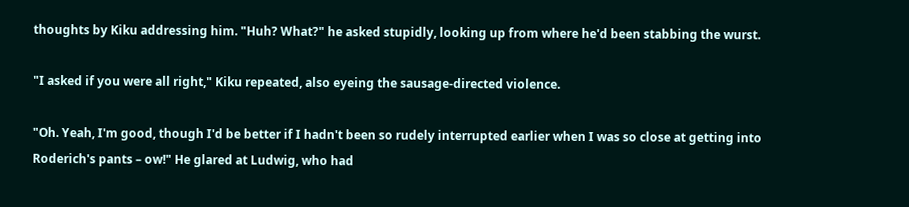thoughts by Kiku addressing him. "Huh? What?" he asked stupidly, looking up from where he'd been stabbing the wurst.

"I asked if you were all right," Kiku repeated, also eyeing the sausage-directed violence.

"Oh. Yeah, I'm good, though I'd be better if I hadn't been so rudely interrupted earlier when I was so close at getting into Roderich's pants – ow!" He glared at Ludwig, who had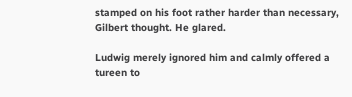stamped on his foot rather harder than necessary, Gilbert thought. He glared.

Ludwig merely ignored him and calmly offered a tureen to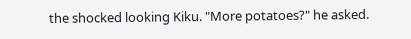the shocked looking Kiku. "More potatoes?" he asked.